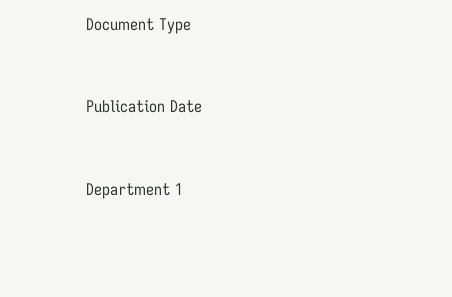Document Type


Publication Date


Department 1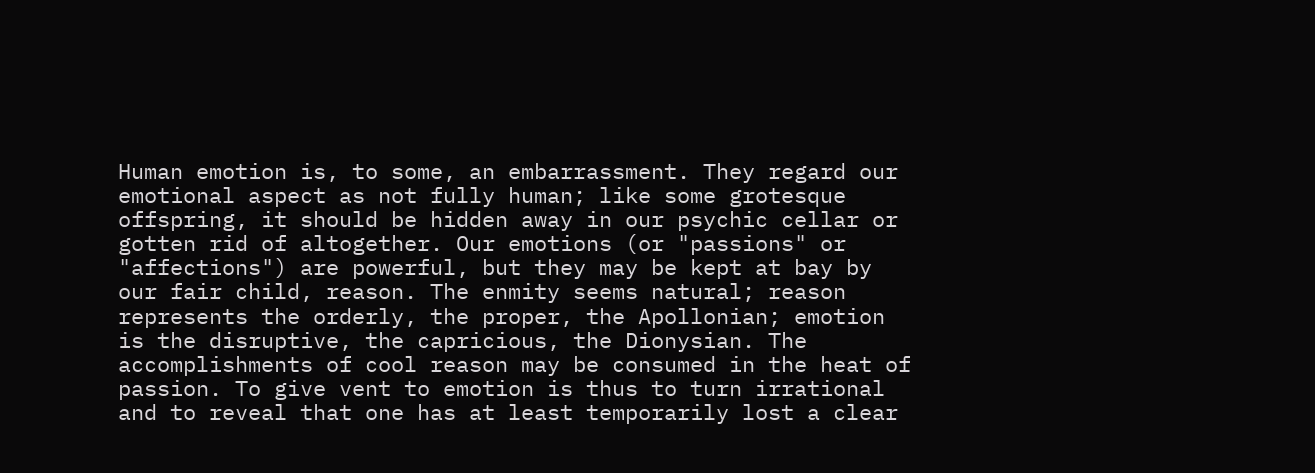Human emotion is, to some, an embarrassment. They regard our emotional aspect as not fully human; like some grotesque offspring, it should be hidden away in our psychic cellar or gotten rid of altogether. Our emotions (or "passions" or "affections") are powerful, but they may be kept at bay by our fair child, reason. The enmity seems natural; reason represents the orderly, the proper, the Apollonian; emotion is the disruptive, the capricious, the Dionysian. The accomplishments of cool reason may be consumed in the heat of passion. To give vent to emotion is thus to turn irrational and to reveal that one has at least temporarily lost a clear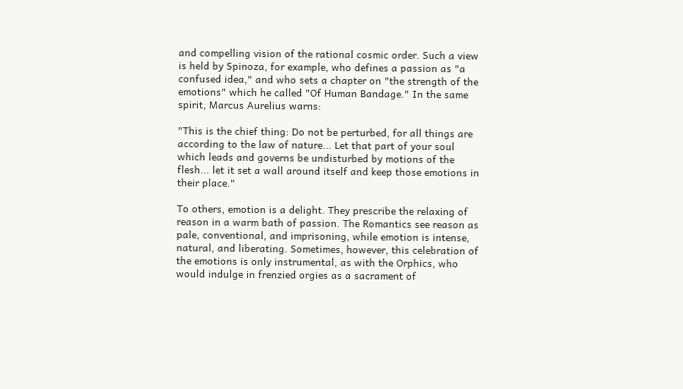and compelling vision of the rational cosmic order. Such a view is held by Spinoza, for example, who defines a passion as "a confused idea," and who sets a chapter on "the strength of the emotions" which he called "Of Human Bandage." In the same spirit, Marcus Aurelius warns:

"This is the chief thing: Do not be perturbed, for all things are according to the law of nature... Let that part of your soul which leads and governs be undisturbed by motions of the flesh... let it set a wall around itself and keep those emotions in their place."

To others, emotion is a delight. They prescribe the relaxing of reason in a warm bath of passion. The Romantics see reason as pale, conventional, and imprisoning, while emotion is intense, natural, and liberating. Sometimes, however, this celebration of the emotions is only instrumental, as with the Orphics, who would indulge in frenzied orgies as a sacrament of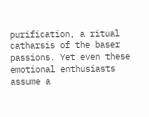purification, a ritual catharsis of the baser passions. Yet even these emotional enthusiasts assume a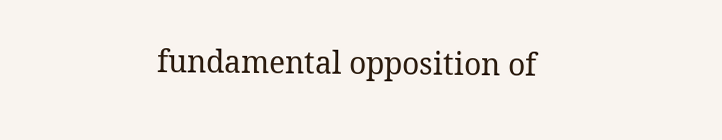fundamental opposition of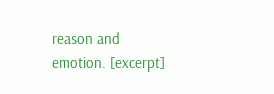reason and emotion. [excerpt]